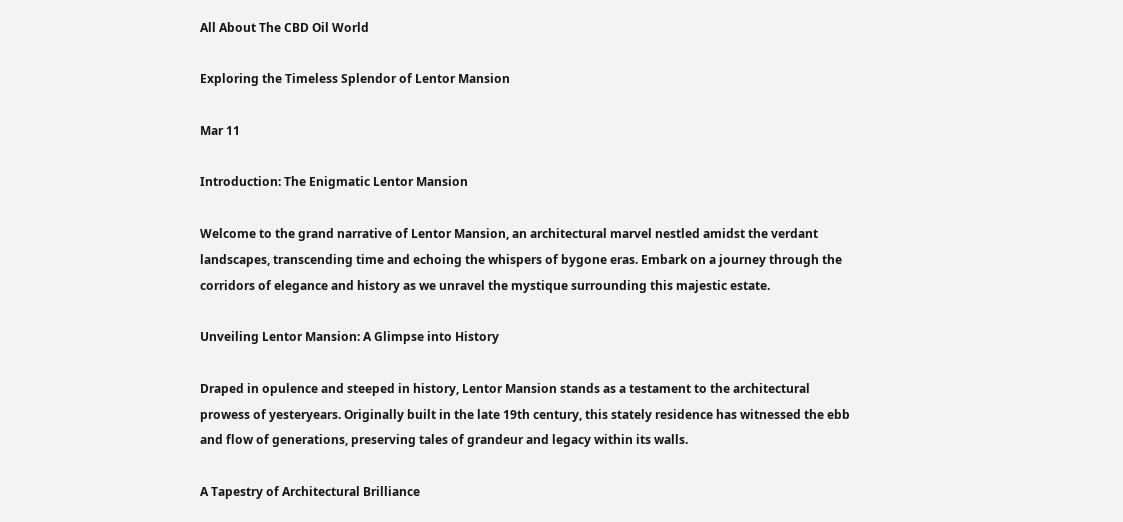All About The CBD Oil World

Exploring the Timeless Splendor of Lentor Mansion

Mar 11

Introduction: The Enigmatic Lentor Mansion

Welcome to the grand narrative of Lentor Mansion, an architectural marvel nestled amidst the verdant landscapes, transcending time and echoing the whispers of bygone eras. Embark on a journey through the corridors of elegance and history as we unravel the mystique surrounding this majestic estate.

Unveiling Lentor Mansion: A Glimpse into History

Draped in opulence and steeped in history, Lentor Mansion stands as a testament to the architectural prowess of yesteryears. Originally built in the late 19th century, this stately residence has witnessed the ebb and flow of generations, preserving tales of grandeur and legacy within its walls.

A Tapestry of Architectural Brilliance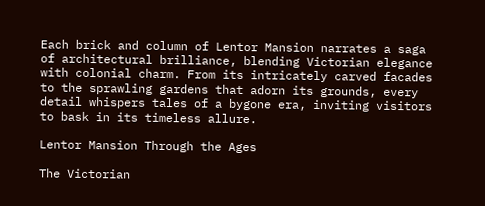Each brick and column of Lentor Mansion narrates a saga of architectural brilliance, blending Victorian elegance with colonial charm. From its intricately carved facades to the sprawling gardens that adorn its grounds, every detail whispers tales of a bygone era, inviting visitors to bask in its timeless allure.

Lentor Mansion Through the Ages

The Victorian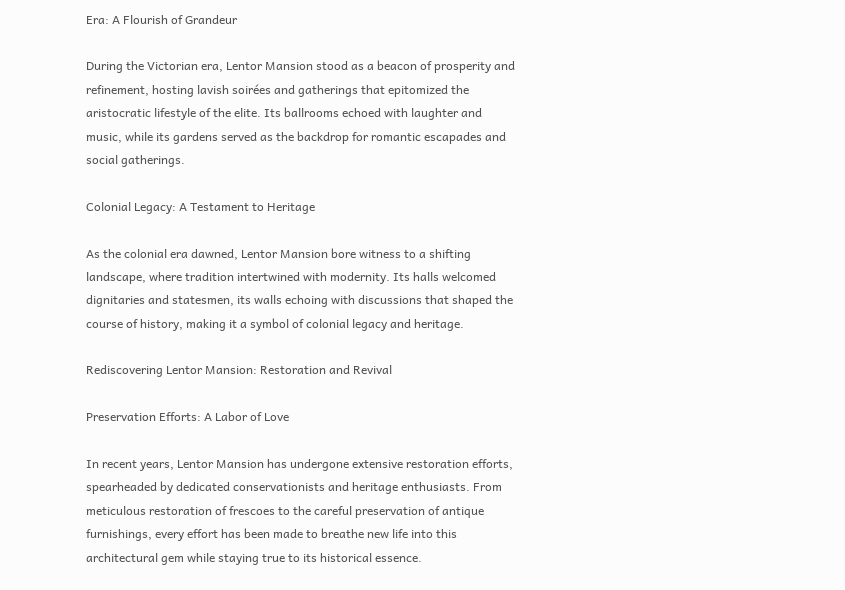Era: A Flourish of Grandeur

During the Victorian era, Lentor Mansion stood as a beacon of prosperity and refinement, hosting lavish soirées and gatherings that epitomized the aristocratic lifestyle of the elite. Its ballrooms echoed with laughter and music, while its gardens served as the backdrop for romantic escapades and social gatherings.

Colonial Legacy: A Testament to Heritage

As the colonial era dawned, Lentor Mansion bore witness to a shifting landscape, where tradition intertwined with modernity. Its halls welcomed dignitaries and statesmen, its walls echoing with discussions that shaped the course of history, making it a symbol of colonial legacy and heritage.

Rediscovering Lentor Mansion: Restoration and Revival

Preservation Efforts: A Labor of Love

In recent years, Lentor Mansion has undergone extensive restoration efforts, spearheaded by dedicated conservationists and heritage enthusiasts. From meticulous restoration of frescoes to the careful preservation of antique furnishings, every effort has been made to breathe new life into this architectural gem while staying true to its historical essence.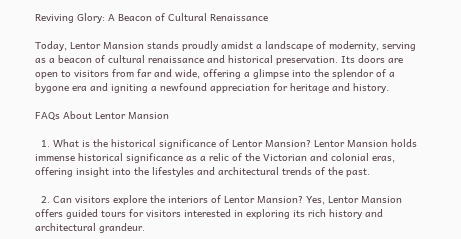Reviving Glory: A Beacon of Cultural Renaissance

Today, Lentor Mansion stands proudly amidst a landscape of modernity, serving as a beacon of cultural renaissance and historical preservation. Its doors are open to visitors from far and wide, offering a glimpse into the splendor of a bygone era and igniting a newfound appreciation for heritage and history.

FAQs About Lentor Mansion

  1. What is the historical significance of Lentor Mansion? Lentor Mansion holds immense historical significance as a relic of the Victorian and colonial eras, offering insight into the lifestyles and architectural trends of the past.

  2. Can visitors explore the interiors of Lentor Mansion? Yes, Lentor Mansion offers guided tours for visitors interested in exploring its rich history and architectural grandeur.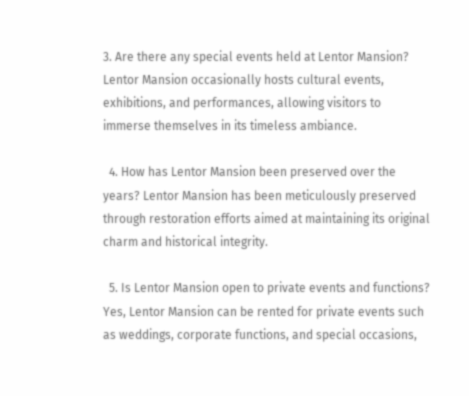3. Are there any special events held at Lentor Mansion? Lentor Mansion occasionally hosts cultural events, exhibitions, and performances, allowing visitors to immerse themselves in its timeless ambiance.

  4. How has Lentor Mansion been preserved over the years? Lentor Mansion has been meticulously preserved through restoration efforts aimed at maintaining its original charm and historical integrity.

  5. Is Lentor Mansion open to private events and functions? Yes, Lentor Mansion can be rented for private events such as weddings, corporate functions, and special occasions,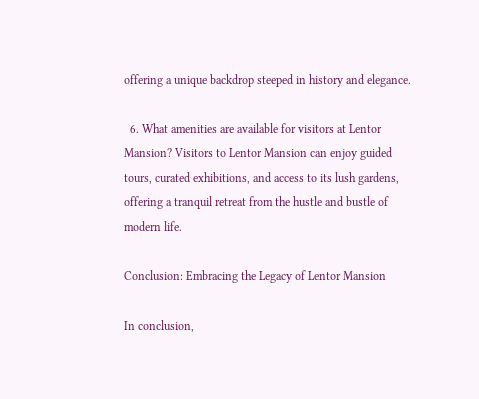offering a unique backdrop steeped in history and elegance.

  6. What amenities are available for visitors at Lentor Mansion? Visitors to Lentor Mansion can enjoy guided tours, curated exhibitions, and access to its lush gardens, offering a tranquil retreat from the hustle and bustle of modern life.

Conclusion: Embracing the Legacy of Lentor Mansion

In conclusion,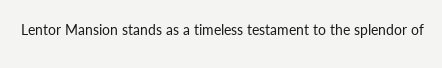Lentor Mansion stands as a timeless testament to the splendor of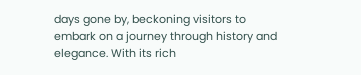days gone by, beckoning visitors to embark on a journey through history and elegance. With its rich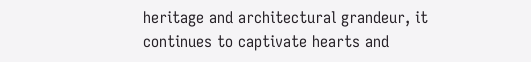heritage and architectural grandeur, it continues to captivate hearts and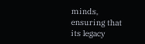minds, ensuring that its legacy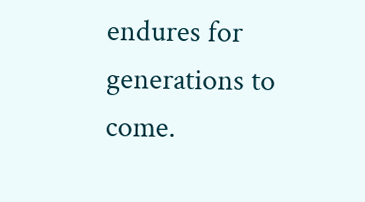endures for generations to come.